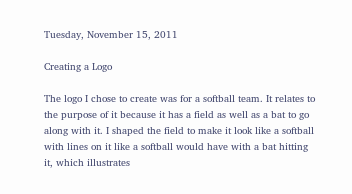Tuesday, November 15, 2011

Creating a Logo

The logo I chose to create was for a softball team. It relates to the purpose of it because it has a field as well as a bat to go along with it. I shaped the field to make it look like a softball with lines on it like a softball would have with a bat hitting it, which illustrates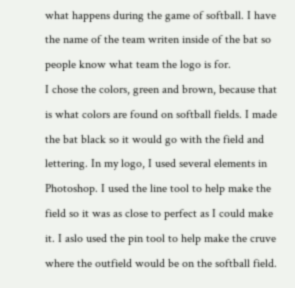what happens during the game of softball. I have the name of the team writen inside of the bat so people know what team the logo is for.
I chose the colors, green and brown, because that is what colors are found on softball fields. I made the bat black so it would go with the field and lettering. In my logo, I used several elements in Photoshop. I used the line tool to help make the field so it was as close to perfect as I could make it. I aslo used the pin tool to help make the cruve where the outfield would be on the softball field.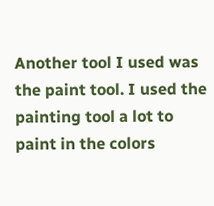Another tool I used was the paint tool. I used the painting tool a lot to paint in the colors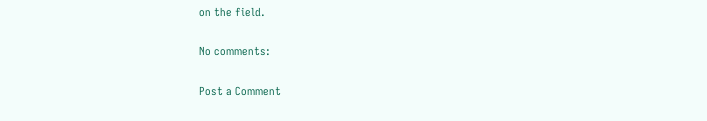on the field.

No comments:

Post a Comment